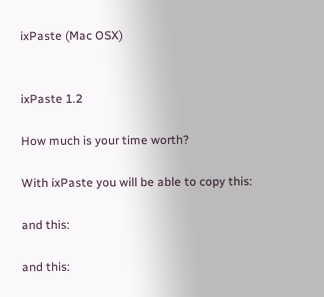ixPaste (Mac OSX)


ixPaste 1.2

How much is your time worth?

With ixPaste you will be able to copy this:

and this:

and this: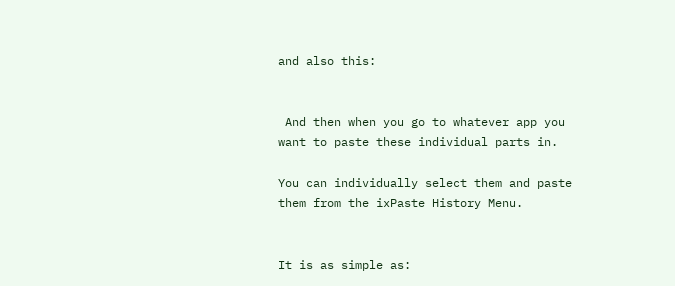and also this:


 And then when you go to whatever app you want to paste these individual parts in.

You can individually select them and paste them from the ixPaste History Menu.


It is as simple as: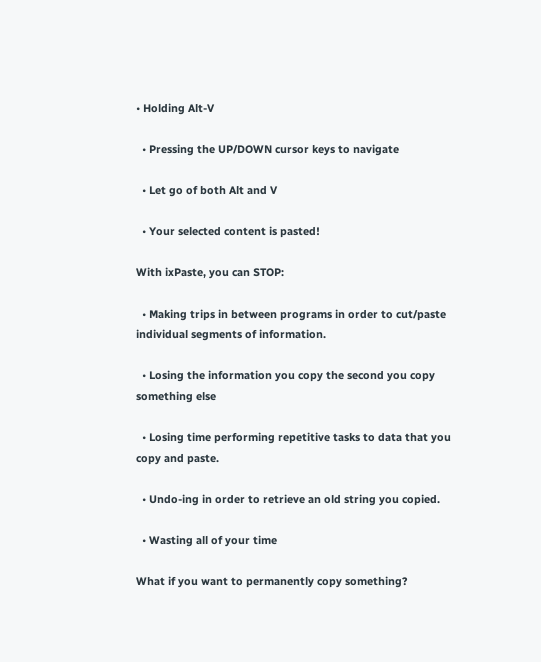• Holding Alt-V

  • Pressing the UP/DOWN cursor keys to navigate

  • Let go of both Alt and V

  • Your selected content is pasted!

With ixPaste, you can STOP:

  • Making trips in between programs in order to cut/paste individual segments of information.

  • Losing the information you copy the second you copy something else

  • Losing time performing repetitive tasks to data that you copy and paste.

  • Undo-ing in order to retrieve an old string you copied.

  • Wasting all of your time

What if you want to permanently copy something?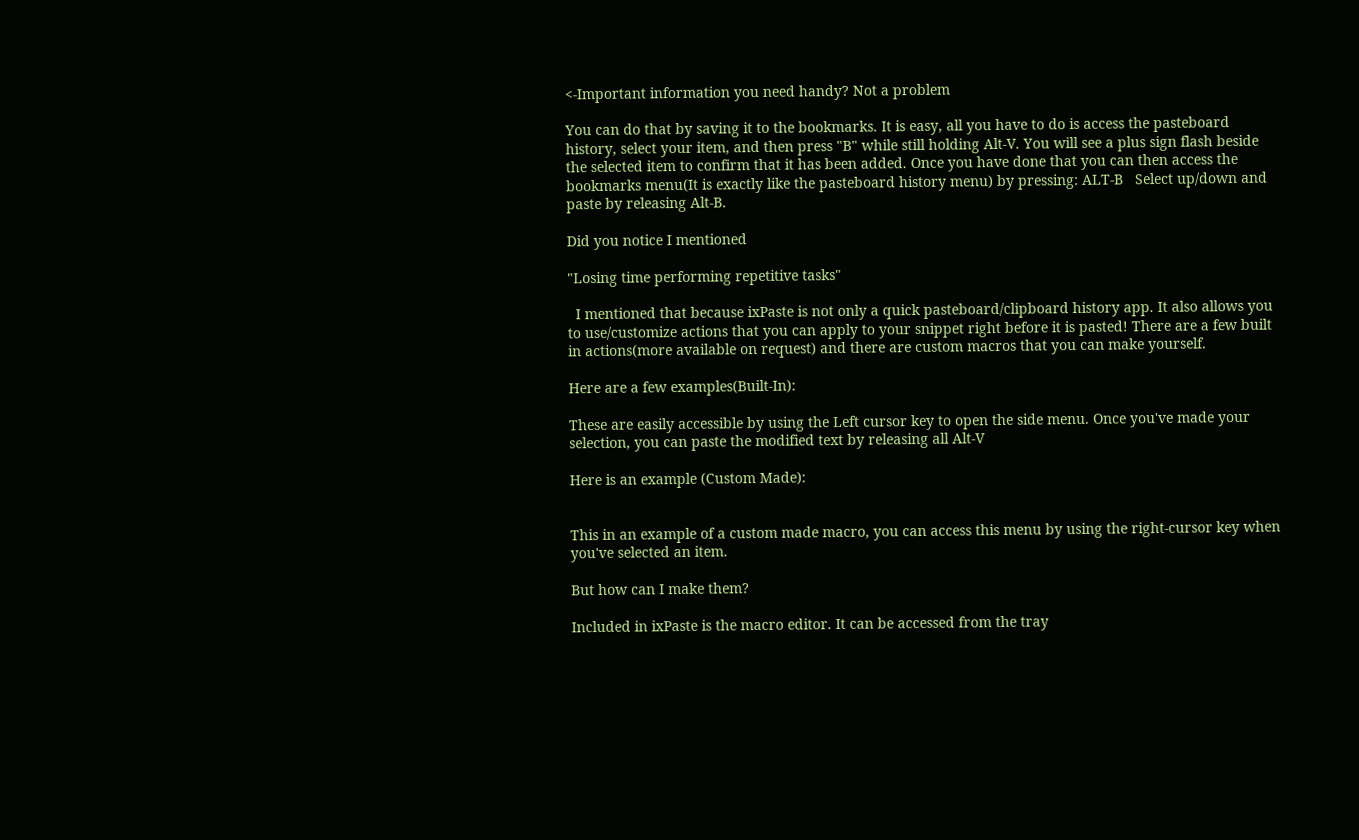<-Important information you need handy? Not a problem

You can do that by saving it to the bookmarks. It is easy, all you have to do is access the pasteboard history, select your item, and then press "B" while still holding Alt-V. You will see a plus sign flash beside the selected item to confirm that it has been added. Once you have done that you can then access the bookmarks menu(It is exactly like the pasteboard history menu) by pressing: ALT-B   Select up/down and paste by releasing Alt-B.

Did you notice I mentioned

"Losing time performing repetitive tasks"

  I mentioned that because ixPaste is not only a quick pasteboard/clipboard history app. It also allows you to use/customize actions that you can apply to your snippet right before it is pasted! There are a few built in actions(more available on request) and there are custom macros that you can make yourself.

Here are a few examples(Built-In):

These are easily accessible by using the Left cursor key to open the side menu. Once you've made your selection, you can paste the modified text by releasing all Alt-V

Here is an example (Custom Made):


This in an example of a custom made macro, you can access this menu by using the right-cursor key when you've selected an item.

But how can I make them?

Included in ixPaste is the macro editor. It can be accessed from the tray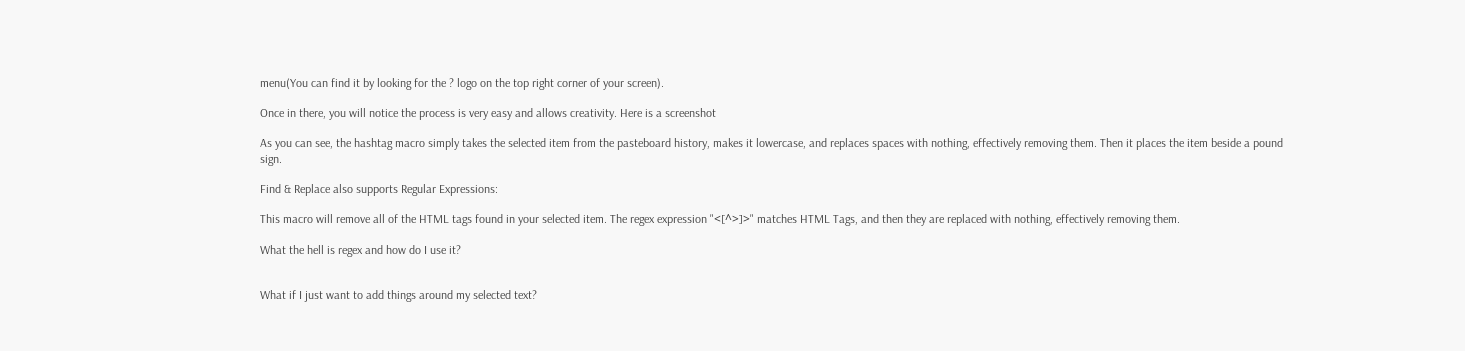menu(You can find it by looking for the ? logo on the top right corner of your screen).

Once in there, you will notice the process is very easy and allows creativity. Here is a screenshot

As you can see, the hashtag macro simply takes the selected item from the pasteboard history, makes it lowercase, and replaces spaces with nothing, effectively removing them. Then it places the item beside a pound sign.

Find & Replace also supports Regular Expressions:

This macro will remove all of the HTML tags found in your selected item. The regex expression "<[^>]>" matches HTML Tags, and then they are replaced with nothing, effectively removing them.

What the hell is regex and how do I use it?


What if I just want to add things around my selected text?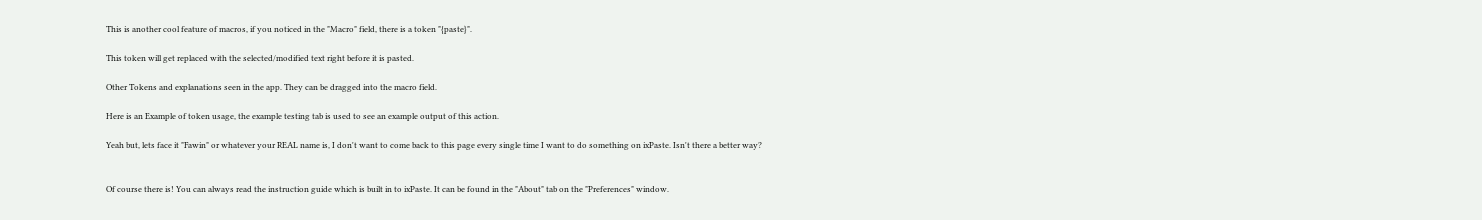This is another cool feature of macros, if you noticed in the "Macro" field, there is a token "{paste}".

This token will get replaced with the selected/modified text right before it is pasted.

Other Tokens and explanations seen in the app. They can be dragged into the macro field.

Here is an Example of token usage, the example testing tab is used to see an example output of this action.

Yeah but, lets face it "Fawin" or whatever your REAL name is, I don't want to come back to this page every single time I want to do something on ixPaste. Isn't there a better way?


Of course there is! You can always read the instruction guide which is built in to ixPaste. It can be found in the "About" tab on the "Preferences" window.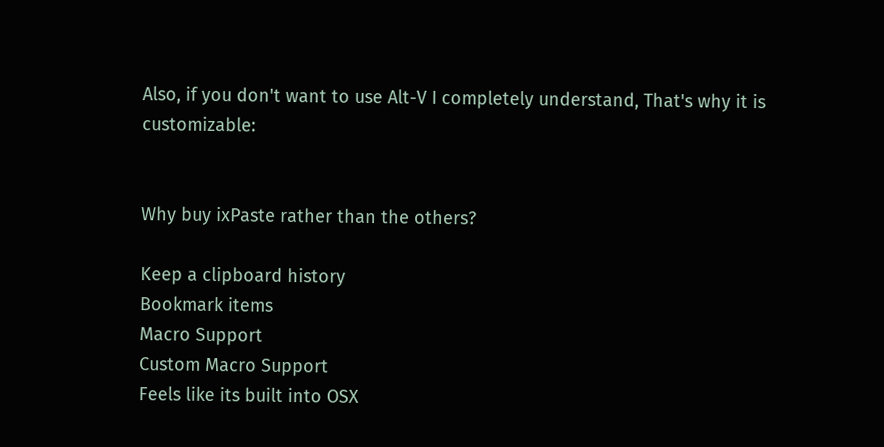Also, if you don't want to use Alt-V I completely understand, That's why it is customizable:


Why buy ixPaste rather than the others?

Keep a clipboard history
Bookmark items
Macro Support
Custom Macro Support
Feels like its built into OSX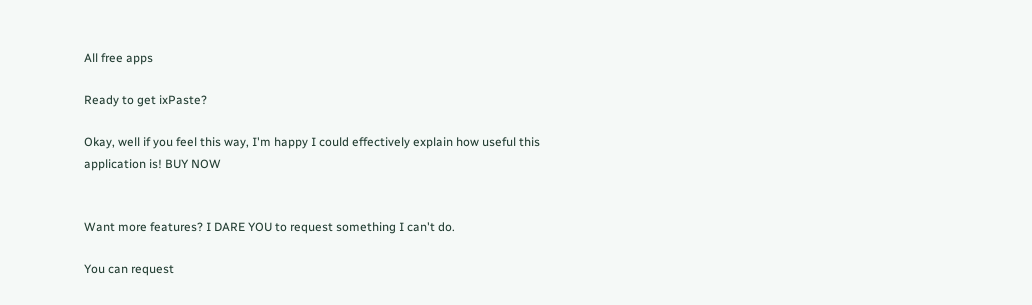All free apps

Ready to get ixPaste?

Okay, well if you feel this way, I'm happy I could effectively explain how useful this application is! BUY NOW


Want more features? I DARE YOU to request something I can't do.

You can request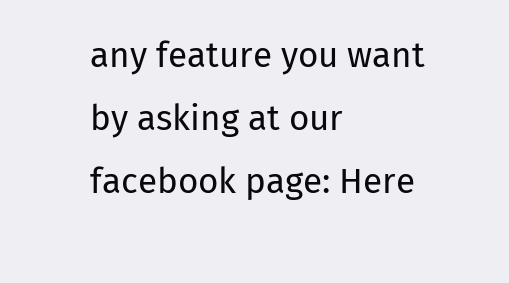any feature you want by asking at our facebook page: Here